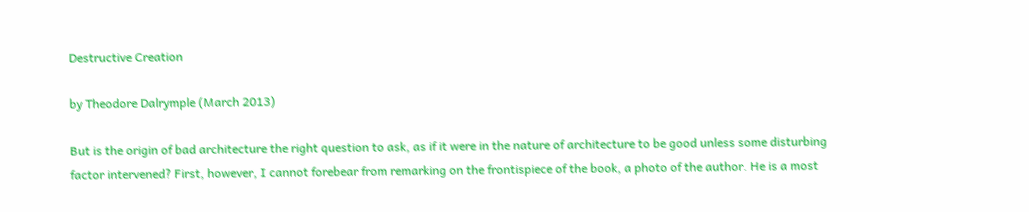Destructive Creation

by Theodore Dalrymple (March 2013)

But is the origin of bad architecture the right question to ask, as if it were in the nature of architecture to be good unless some disturbing factor intervened? First, however, I cannot forebear from remarking on the frontispiece of the book, a photo of the author. He is a most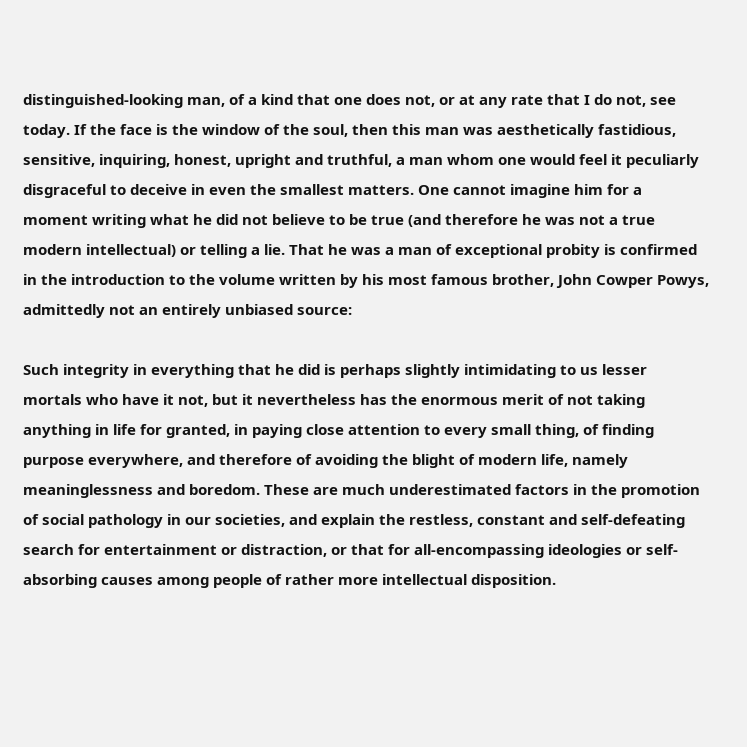distinguished-looking man, of a kind that one does not, or at any rate that I do not, see today. If the face is the window of the soul, then this man was aesthetically fastidious, sensitive, inquiring, honest, upright and truthful, a man whom one would feel it peculiarly disgraceful to deceive in even the smallest matters. One cannot imagine him for a moment writing what he did not believe to be true (and therefore he was not a true modern intellectual) or telling a lie. That he was a man of exceptional probity is confirmed in the introduction to the volume written by his most famous brother, John Cowper Powys, admittedly not an entirely unbiased source:

Such integrity in everything that he did is perhaps slightly intimidating to us lesser mortals who have it not, but it nevertheless has the enormous merit of not taking anything in life for granted, in paying close attention to every small thing, of finding purpose everywhere, and therefore of avoiding the blight of modern life, namely meaninglessness and boredom. These are much underestimated factors in the promotion of social pathology in our societies, and explain the restless, constant and self-defeating search for entertainment or distraction, or that for all-encompassing ideologies or self-absorbing causes among people of rather more intellectual disposition.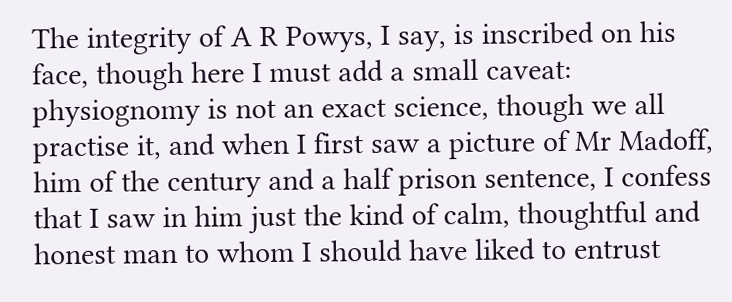The integrity of A R Powys, I say, is inscribed on his face, though here I must add a small caveat: physiognomy is not an exact science, though we all practise it, and when I first saw a picture of Mr Madoff, him of the century and a half prison sentence, I confess that I saw in him just the kind of calm, thoughtful and honest man to whom I should have liked to entrust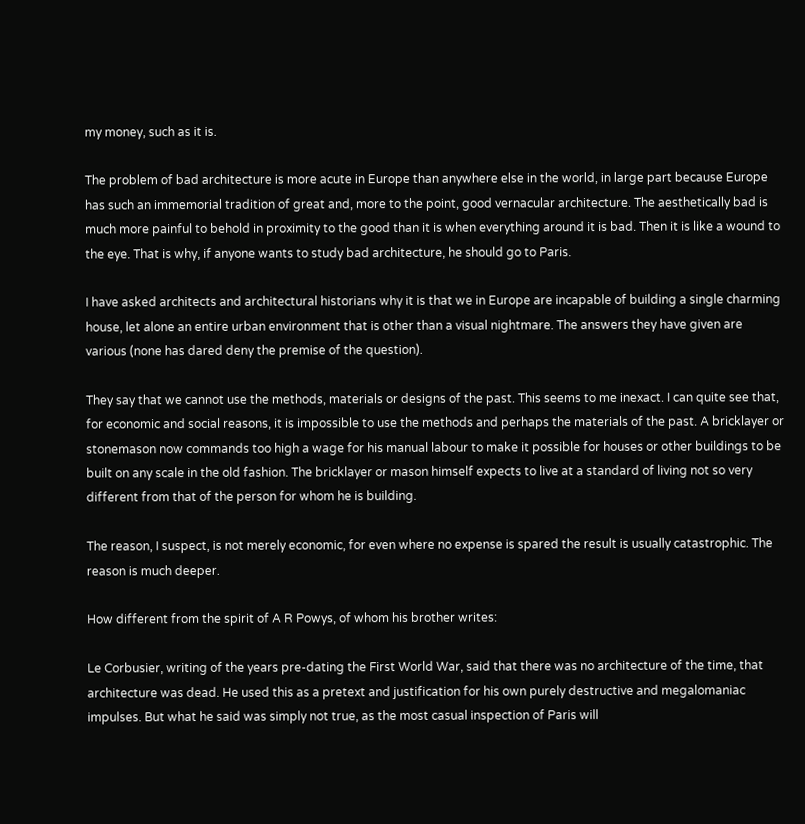my money, such as it is.

The problem of bad architecture is more acute in Europe than anywhere else in the world, in large part because Europe has such an immemorial tradition of great and, more to the point, good vernacular architecture. The aesthetically bad is much more painful to behold in proximity to the good than it is when everything around it is bad. Then it is like a wound to the eye. That is why, if anyone wants to study bad architecture, he should go to Paris.

I have asked architects and architectural historians why it is that we in Europe are incapable of building a single charming house, let alone an entire urban environment that is other than a visual nightmare. The answers they have given are various (none has dared deny the premise of the question).

They say that we cannot use the methods, materials or designs of the past. This seems to me inexact. I can quite see that, for economic and social reasons, it is impossible to use the methods and perhaps the materials of the past. A bricklayer or stonemason now commands too high a wage for his manual labour to make it possible for houses or other buildings to be built on any scale in the old fashion. The bricklayer or mason himself expects to live at a standard of living not so very different from that of the person for whom he is building.

The reason, I suspect, is not merely economic, for even where no expense is spared the result is usually catastrophic. The reason is much deeper.

How different from the spirit of A R Powys, of whom his brother writes:

Le Corbusier, writing of the years pre-dating the First World War, said that there was no architecture of the time, that architecture was dead. He used this as a pretext and justification for his own purely destructive and megalomaniac impulses. But what he said was simply not true, as the most casual inspection of Paris will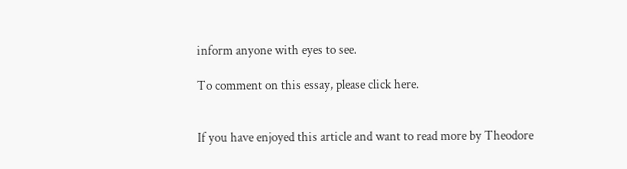inform anyone with eyes to see.

To comment on this essay, please click here.


If you have enjoyed this article and want to read more by Theodore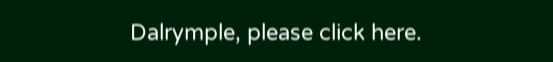Dalrymple, please click here.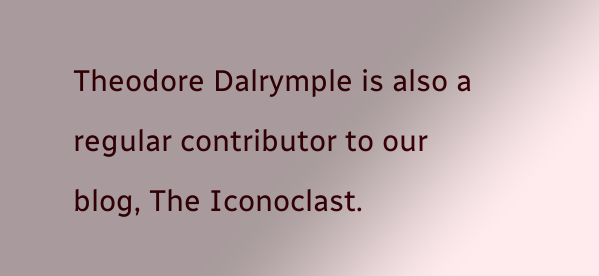Theodore Dalrymple is also a regular contributor to our blog, The Iconoclast.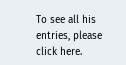To see all his entries, please click here.